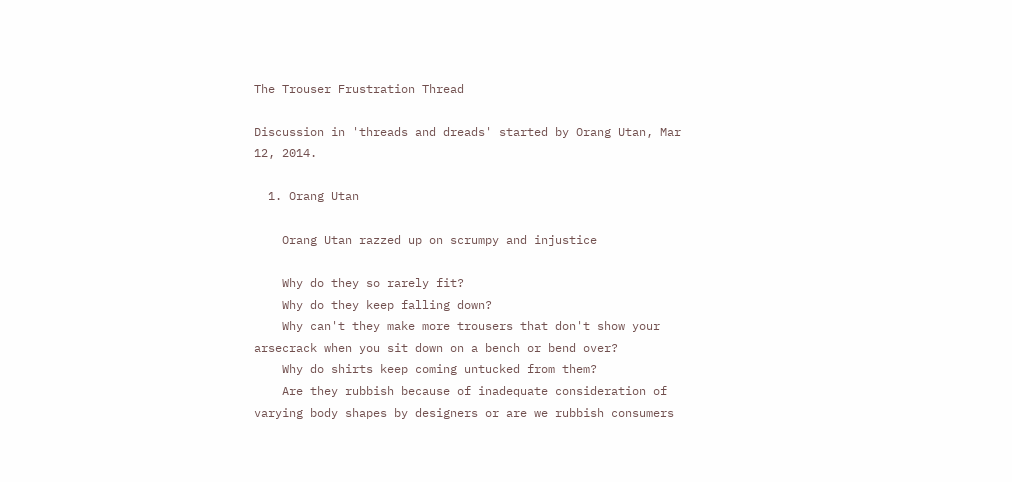The Trouser Frustration Thread

Discussion in 'threads and dreads' started by Orang Utan, Mar 12, 2014.

  1. Orang Utan

    Orang Utan razzed up on scrumpy and injustice

    Why do they so rarely fit?
    Why do they keep falling down?
    Why can't they make more trousers that don't show your arsecrack when you sit down on a bench or bend over?
    Why do shirts keep coming untucked from them?
    Are they rubbish because of inadequate consideration of varying body shapes by designers or are we rubbish consumers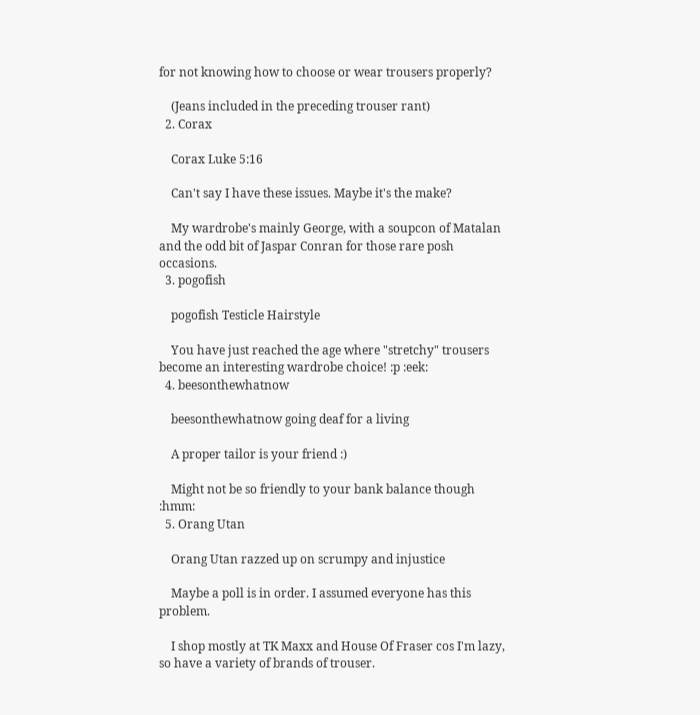for not knowing how to choose or wear trousers properly?

    (Jeans included in the preceding trouser rant)
  2. Corax

    Corax Luke 5:16

    Can't say I have these issues. Maybe it's the make?

    My wardrobe's mainly George, with a soupcon of Matalan and the odd bit of Jaspar Conran for those rare posh occasions.
  3. pogofish

    pogofish Testicle Hairstyle

    You have just reached the age where "stretchy" trousers become an interesting wardrobe choice! :p :eek:
  4. beesonthewhatnow

    beesonthewhatnow going deaf for a living

    A proper tailor is your friend :)

    Might not be so friendly to your bank balance though :hmm:
  5. Orang Utan

    Orang Utan razzed up on scrumpy and injustice

    Maybe a poll is in order. I assumed everyone has this problem.

    I shop mostly at TK Maxx and House Of Fraser cos I'm lazy, so have a variety of brands of trouser.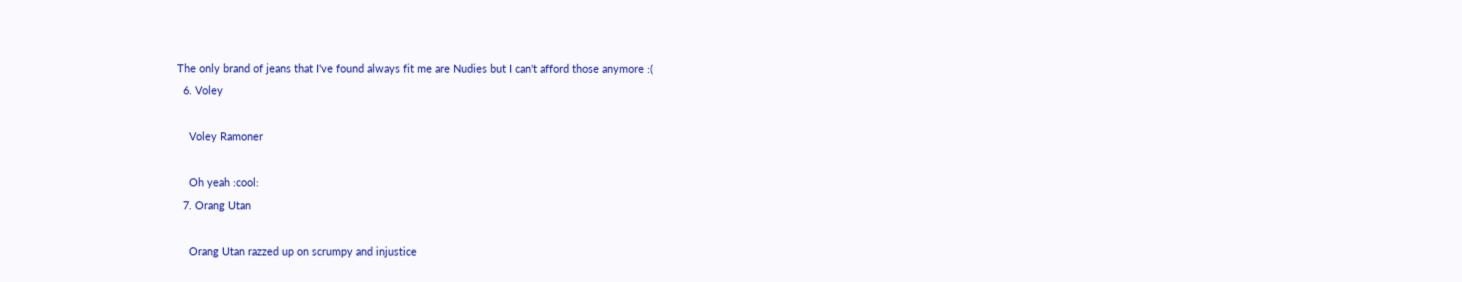The only brand of jeans that I've found always fit me are Nudies but I can't afford those anymore :(
  6. Voley

    Voley Ramoner

    Oh yeah :cool:
  7. Orang Utan

    Orang Utan razzed up on scrumpy and injustice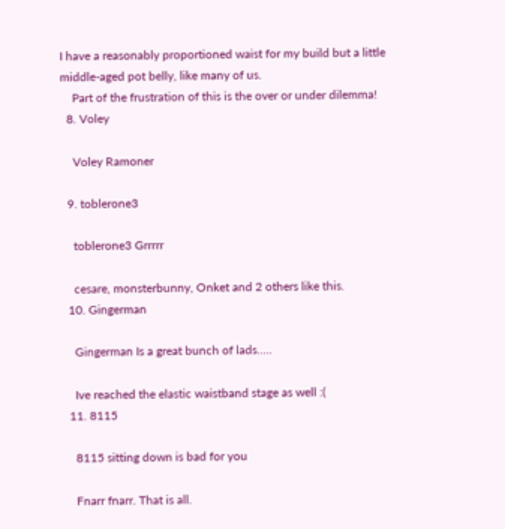I have a reasonably proportioned waist for my build but a little middle-aged pot belly, like many of us.
    Part of the frustration of this is the over or under dilemma!
  8. Voley

    Voley Ramoner

  9. toblerone3

    toblerone3 Grrrrr

    cesare, monsterbunny, Onket and 2 others like this.
  10. Gingerman

    Gingerman Is a great bunch of lads.....

    Ive reached the elastic waistband stage as well :(
  11. 8115

    8115 sitting down is bad for you

    Fnarr fnarr. That is all.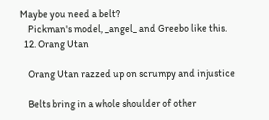Maybe you need a belt?
    Pickman's model, _angel_ and Greebo like this.
  12. Orang Utan

    Orang Utan razzed up on scrumpy and injustice

    Belts bring in a whole shoulder of other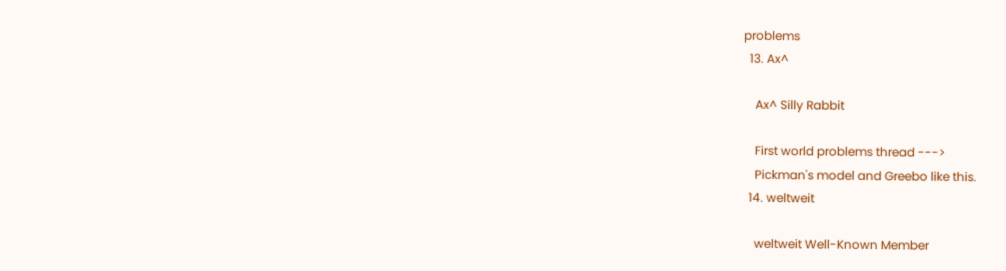problems
  13. Ax^

    Ax^ Silly Rabbit

    First world problems thread --->
    Pickman's model and Greebo like this.
  14. weltweit

    weltweit Well-Known Member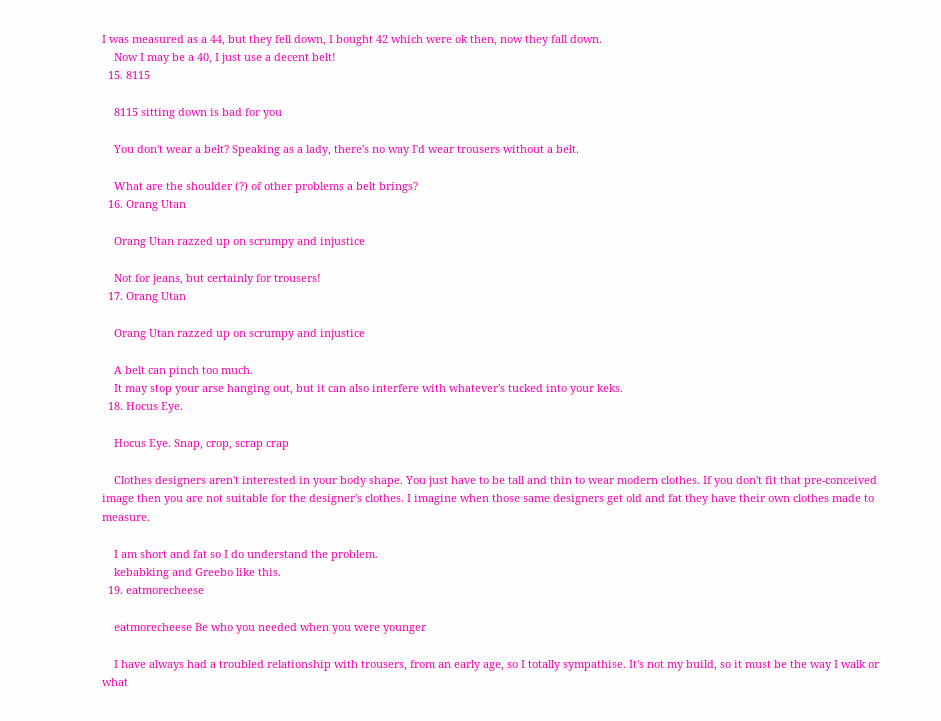I was measured as a 44, but they fell down, I bought 42 which were ok then, now they fall down.
    Now I may be a 40, I just use a decent belt!
  15. 8115

    8115 sitting down is bad for you

    You don't wear a belt? Speaking as a lady, there's no way I'd wear trousers without a belt.

    What are the shoulder (?) of other problems a belt brings?
  16. Orang Utan

    Orang Utan razzed up on scrumpy and injustice

    Not for jeans, but certainly for trousers!
  17. Orang Utan

    Orang Utan razzed up on scrumpy and injustice

    A belt can pinch too much.
    It may stop your arse hanging out, but it can also interfere with whatever's tucked into your keks.
  18. Hocus Eye.

    Hocus Eye. Snap, crop, scrap crap

    Clothes designers aren't interested in your body shape. You just have to be tall and thin to wear modern clothes. If you don't fit that pre-conceived image then you are not suitable for the designer's clothes. I imagine when those same designers get old and fat they have their own clothes made to measure.

    I am short and fat so I do understand the problem.
    kebabking and Greebo like this.
  19. eatmorecheese

    eatmorecheese Be who you needed when you were younger

    I have always had a troubled relationship with trousers, from an early age, so I totally sympathise. It's not my build, so it must be the way I walk or what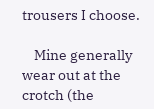trousers I choose.

    Mine generally wear out at the crotch (the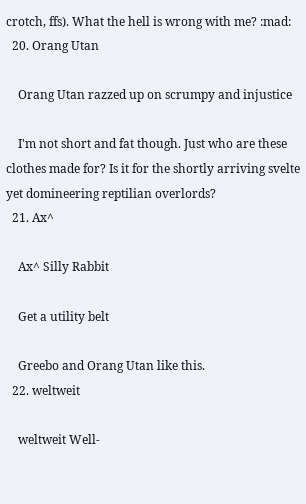crotch, ffs). What the hell is wrong with me? :mad:
  20. Orang Utan

    Orang Utan razzed up on scrumpy and injustice

    I'm not short and fat though. Just who are these clothes made for? Is it for the shortly arriving svelte yet domineering reptilian overlords?
  21. Ax^

    Ax^ Silly Rabbit

    Get a utility belt

    Greebo and Orang Utan like this.
  22. weltweit

    weltweit Well-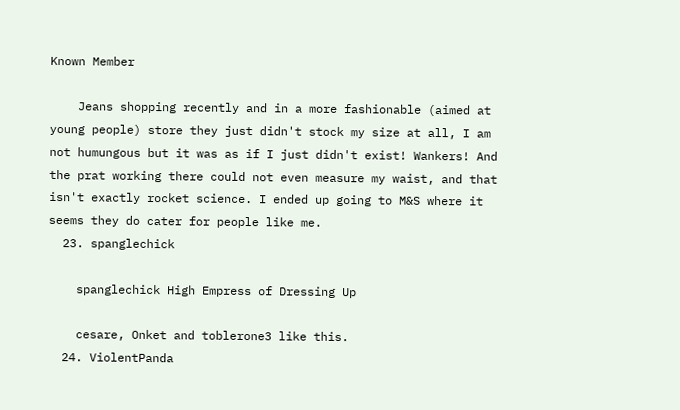Known Member

    Jeans shopping recently and in a more fashionable (aimed at young people) store they just didn't stock my size at all, I am not humungous but it was as if I just didn't exist! Wankers! And the prat working there could not even measure my waist, and that isn't exactly rocket science. I ended up going to M&S where it seems they do cater for people like me.
  23. spanglechick

    spanglechick High Empress of Dressing Up

    cesare, Onket and toblerone3 like this.
  24. ViolentPanda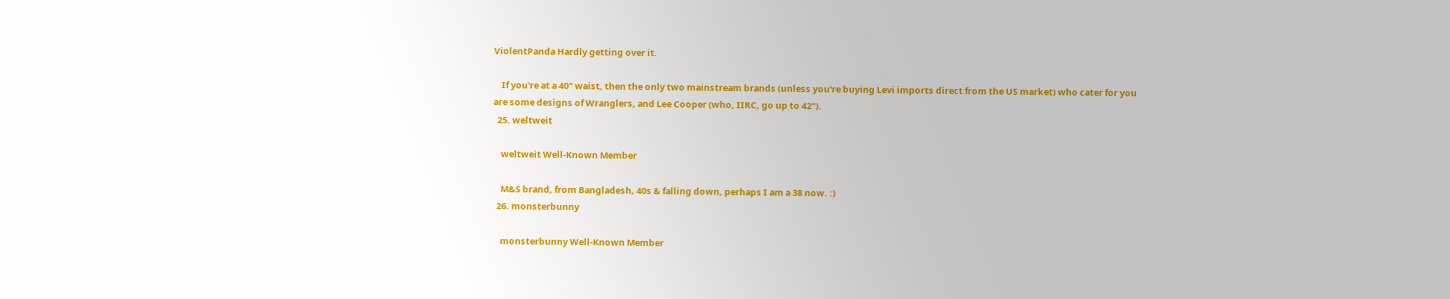ViolentPanda Hardly getting over it.

    If you're at a 40" waist, then the only two mainstream brands (unless you're buying Levi imports direct from the US market) who cater for you are some designs of Wranglers, and Lee Cooper (who, IIRC, go up to 42").
  25. weltweit

    weltweit Well-Known Member

    M&S brand, from Bangladesh, 40s & falling down, perhaps I am a 38 now. :)
  26. monsterbunny

    monsterbunny Well-Known Member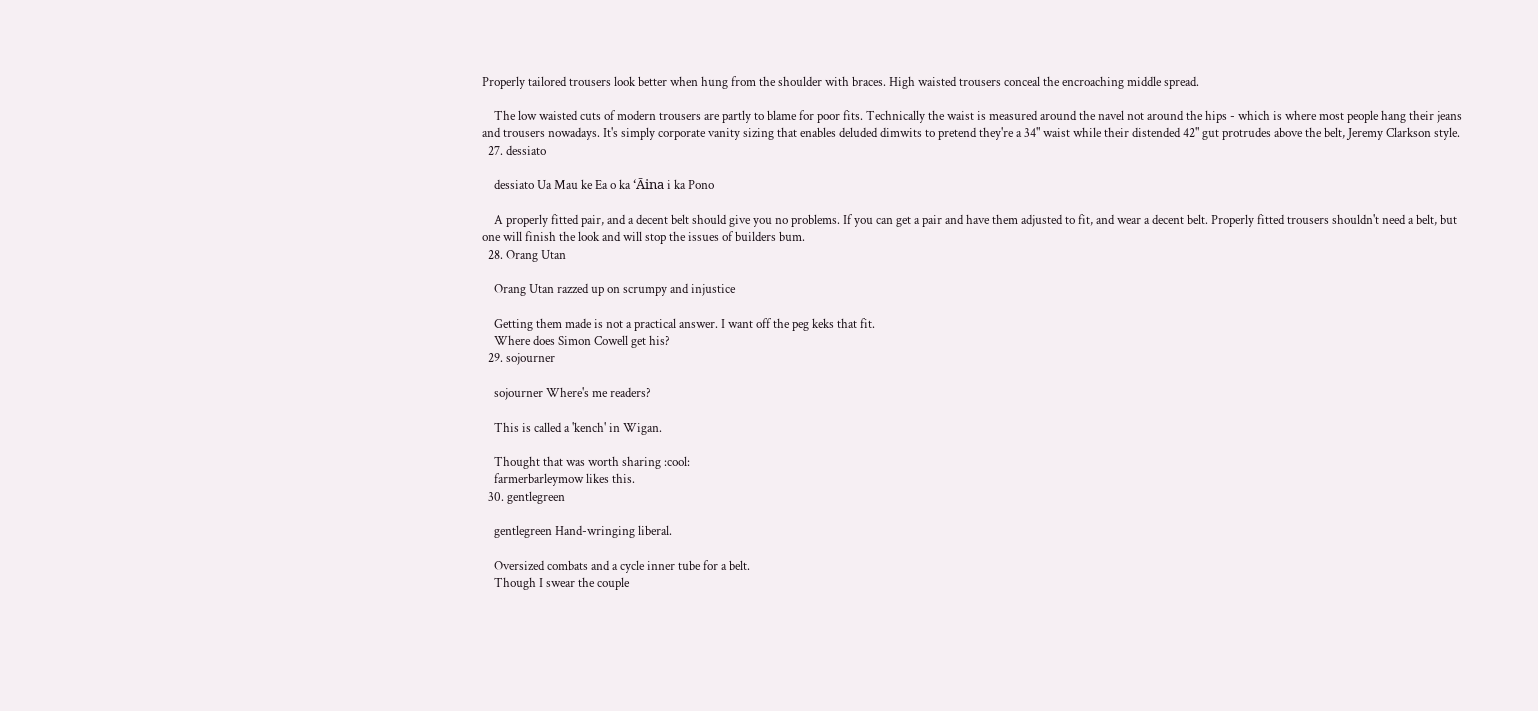Properly tailored trousers look better when hung from the shoulder with braces. High waisted trousers conceal the encroaching middle spread.

    The low waisted cuts of modern trousers are partly to blame for poor fits. Technically the waist is measured around the navel not around the hips - which is where most people hang their jeans and trousers nowadays. It's simply corporate vanity sizing that enables deluded dimwits to pretend they're a 34" waist while their distended 42" gut protrudes above the belt, Jeremy Clarkson style.
  27. dessiato

    dessiato Ua Mau ke Ea o ka ʻĀina i ka Pono

    A properly fitted pair, and a decent belt should give you no problems. If you can get a pair and have them adjusted to fit, and wear a decent belt. Properly fitted trousers shouldn't need a belt, but one will finish the look and will stop the issues of builders bum.
  28. Orang Utan

    Orang Utan razzed up on scrumpy and injustice

    Getting them made is not a practical answer. I want off the peg keks that fit.
    Where does Simon Cowell get his?
  29. sojourner

    sojourner Where's me readers?

    This is called a 'kench' in Wigan.

    Thought that was worth sharing :cool:
    farmerbarleymow likes this.
  30. gentlegreen

    gentlegreen Hand-wringing liberal.

    Oversized combats and a cycle inner tube for a belt.
    Though I swear the couple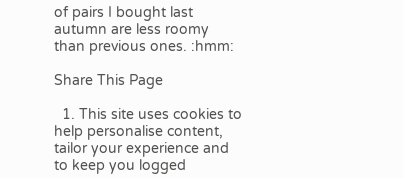of pairs I bought last autumn are less roomy than previous ones. :hmm:

Share This Page

  1. This site uses cookies to help personalise content, tailor your experience and to keep you logged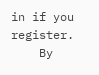in if you register.
    By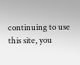continuing to use this site, you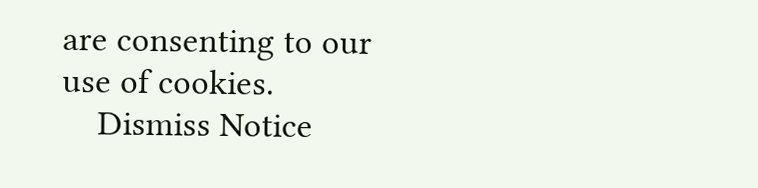are consenting to our use of cookies.
    Dismiss Notice